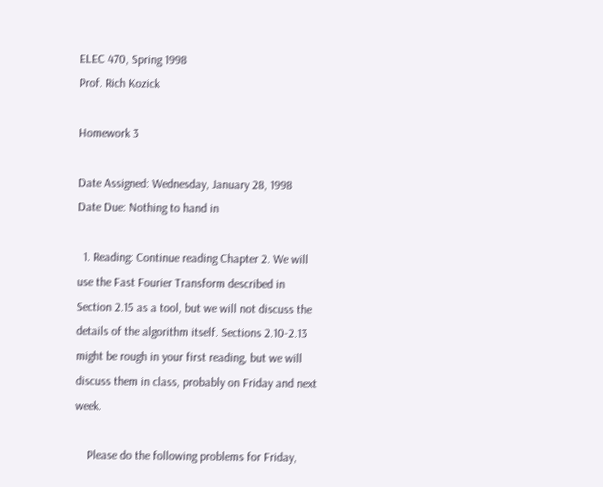ELEC 470, Spring 1998
Prof. Rich Kozick

Homework 3

Date Assigned: Wednesday, January 28, 1998
Date Due: Nothing to hand in

  1. Reading: Continue reading Chapter 2. We will use the Fast Fourier Transform described in Section 2.15 as a tool, but we will not discuss the details of the algorithm itself. Sections 2.10-2.13 might be rough in your first reading, but we will discuss them in class, probably on Friday and next week.

    Please do the following problems for Friday,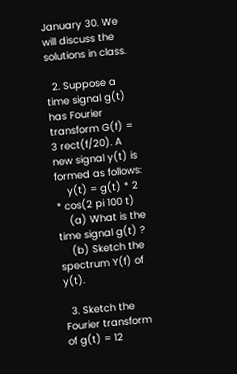January 30. We will discuss the solutions in class.

  2. Suppose a time signal g(t) has Fourier transform G(f) = 3 rect(f/20). A new signal y(t) is formed as follows:
    y(t) = g(t) * 2 * cos(2 pi 100 t)
    (a) What is the time signal g(t) ?
    (b) Sketch the spectrum Y(f) of y(t).

  3. Sketch the Fourier transform of g(t) = 12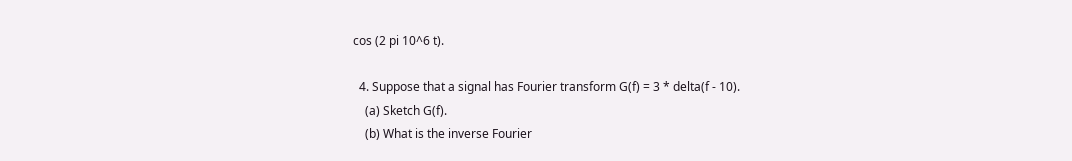cos (2 pi 10^6 t).

  4. Suppose that a signal has Fourier transform G(f) = 3 * delta(f - 10).
    (a) Sketch G(f).
    (b) What is the inverse Fourier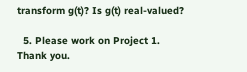transform g(t)? Is g(t) real-valued?

  5. Please work on Project 1.
Thank you.